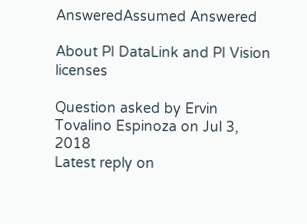AnsweredAssumed Answered

About PI DataLink and PI Vision licenses

Question asked by Ervin Tovalino Espinoza on Jul 3, 2018
Latest reply on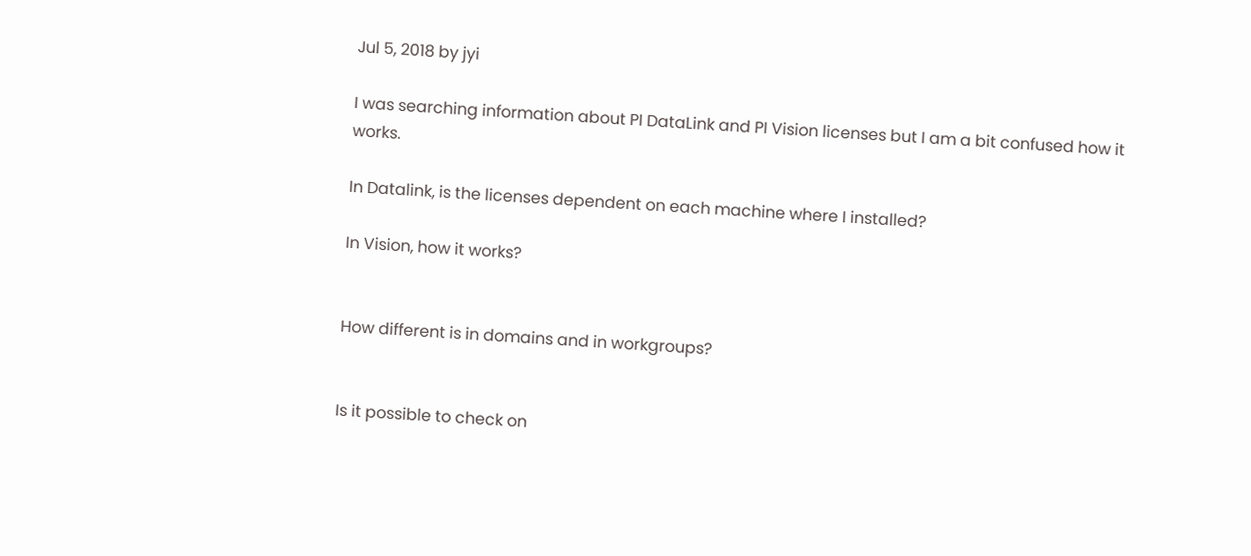Jul 5, 2018 by jyi

I was searching information about PI DataLink and PI Vision licenses but I am a bit confused how it works.

In Datalink, is the licenses dependent on each machine where I installed?

In Vision, how it works?


How different is in domains and in workgroups?


Is it possible to check on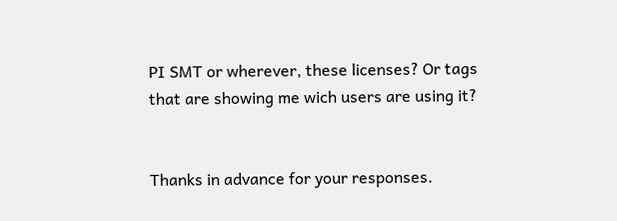PI SMT or wherever, these licenses? Or tags that are showing me wich users are using it?


Thanks in advance for your responses.